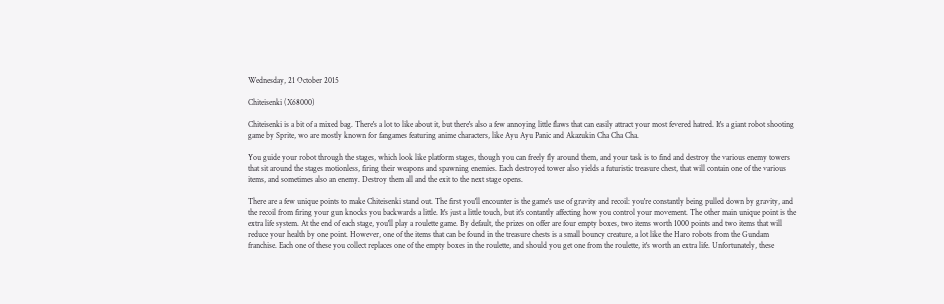Wednesday, 21 October 2015

Chiteisenki (X68000)

Chiteisenki is a bit of a mixed bag. There's a lot to like about it, but there's also a few annoying little flaws that can easily attract your most fevered hatred. It's a giant robot shooting game by Sprite, wo are mostly known for fangames featuring anime characters, like Ayu Ayu Panic and Akazukin Cha Cha Cha.

You guide your robot through the stages, which look like platform stages, though you can freely fly around them, and your task is to find and destroy the various enemy towers that sit around the stages motionless, firing their weapons and spawning enemies. Each destroyed tower also yields a futuristic treasure chest, that will contain one of the various items, and sometimes also an enemy. Destroy them all and the exit to the next stage opens.

There are a few unique points to make Chiteisenki stand out. The first you'll encounter is the game's use of gravity and recoil: you're constantly being pulled down by gravity, and the recoil from firing your gun knocks you backwards a little. It's just a little touch, but it's contantly affecting how you control your movement. The other main unique point is the extra life system. At the end of each stage, you'll play a roulette game. By default, the prizes on offer are four empty boxes, two items worth 1000 points and two items that will reduce your health by one point. However, one of the items that can be found in the treasure chests is a small bouncy creature, a lot like the Haro robots from the Gundam franchise. Each one of these you collect replaces one of the empty boxes in the roulette, and should you get one from the roulette, it's worth an extra life. Unfortunately, these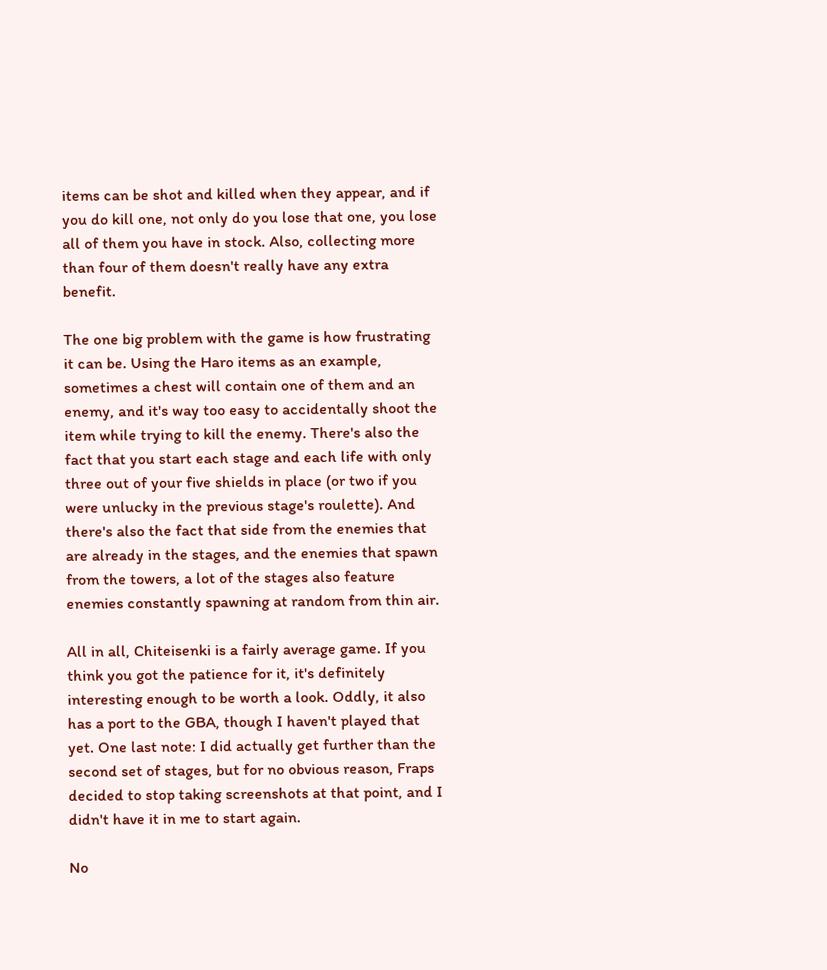items can be shot and killed when they appear, and if you do kill one, not only do you lose that one, you lose all of them you have in stock. Also, collecting more than four of them doesn't really have any extra benefit.

The one big problem with the game is how frustrating it can be. Using the Haro items as an example, sometimes a chest will contain one of them and an enemy, and it's way too easy to accidentally shoot the item while trying to kill the enemy. There's also the fact that you start each stage and each life with only three out of your five shields in place (or two if you were unlucky in the previous stage's roulette). And there's also the fact that side from the enemies that are already in the stages, and the enemies that spawn from the towers, a lot of the stages also feature enemies constantly spawning at random from thin air.

All in all, Chiteisenki is a fairly average game. If you think you got the patience for it, it's definitely interesting enough to be worth a look. Oddly, it also has a port to the GBA, though I haven't played that yet. One last note: I did actually get further than the second set of stages, but for no obvious reason, Fraps decided to stop taking screenshots at that point, and I didn't have it in me to start again.

No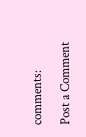comments:

Post a Comment